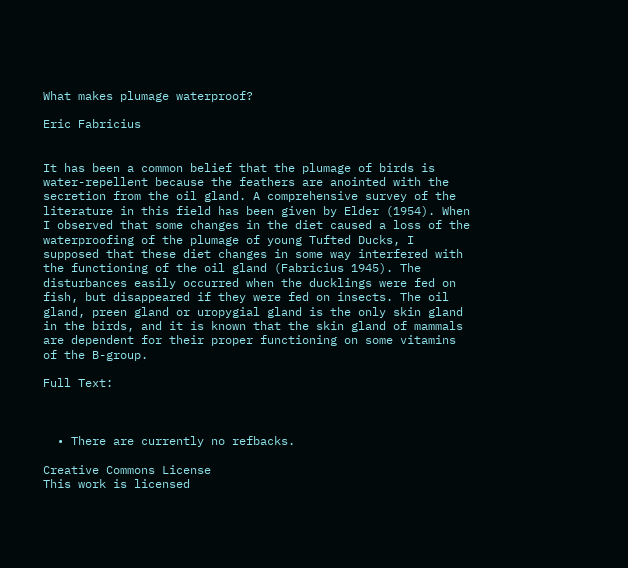What makes plumage waterproof?

Eric Fabricius


It has been a common belief that the plumage of birds is water-repellent because the feathers are anointed with the secretion from the oil gland. A comprehensive survey of the literature in this field has been given by Elder (1954). When I observed that some changes in the diet caused a loss of the waterproofing of the plumage of young Tufted Ducks, I supposed that these diet changes in some way interfered with the functioning of the oil gland (Fabricius 1945). The disturbances easily occurred when the ducklings were fed on fish, but disappeared if they were fed on insects. The oil gland, preen gland or uropygial gland is the only skin gland in the birds, and it is known that the skin gland of mammals are dependent for their proper functioning on some vitamins of the B-group.

Full Text:



  • There are currently no refbacks.

Creative Commons License
This work is licensed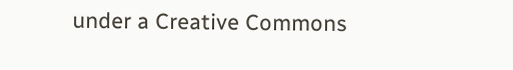under a Creative Commons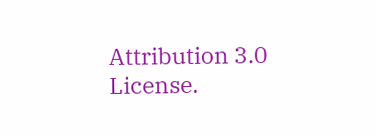Attribution 3.0 License.